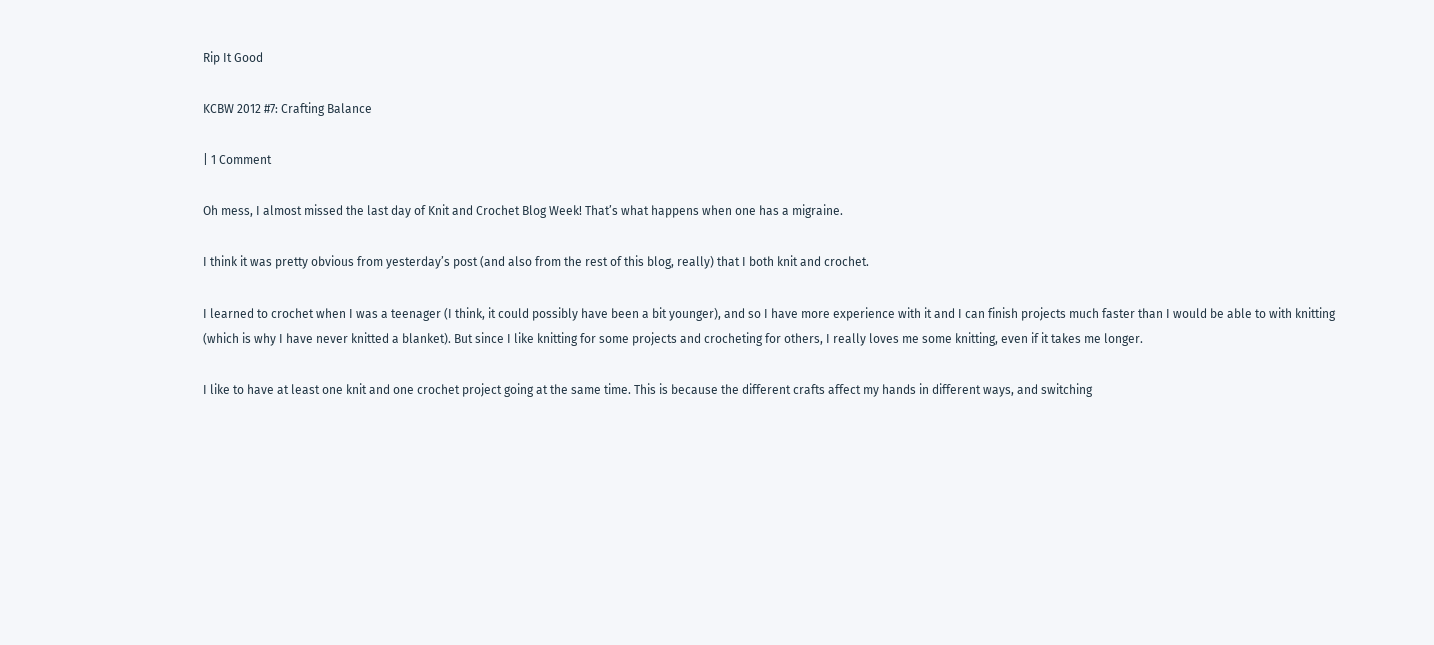Rip It Good

KCBW 2012 #7: Crafting Balance

| 1 Comment

Oh mess, I almost missed the last day of Knit and Crochet Blog Week! That’s what happens when one has a migraine.

I think it was pretty obvious from yesterday’s post (and also from the rest of this blog, really) that I both knit and crochet.

I learned to crochet when I was a teenager (I think, it could possibly have been a bit younger), and so I have more experience with it and I can finish projects much faster than I would be able to with knitting (which is why I have never knitted a blanket). But since I like knitting for some projects and crocheting for others, I really loves me some knitting, even if it takes me longer.

I like to have at least one knit and one crochet project going at the same time. This is because the different crafts affect my hands in different ways, and switching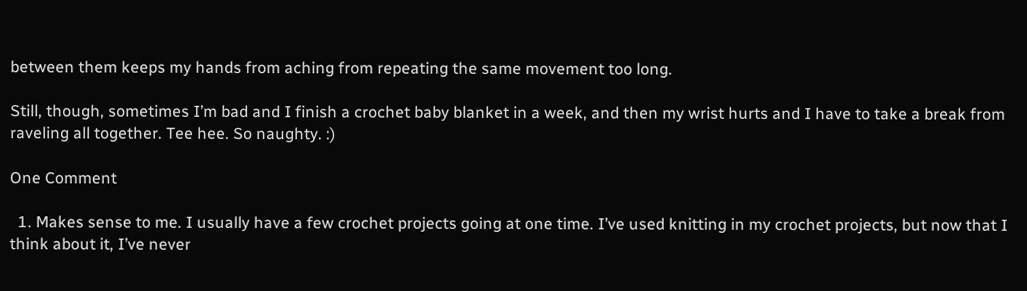between them keeps my hands from aching from repeating the same movement too long.

Still, though, sometimes I’m bad and I finish a crochet baby blanket in a week, and then my wrist hurts and I have to take a break from raveling all together. Tee hee. So naughty. :)

One Comment

  1. Makes sense to me. I usually have a few crochet projects going at one time. I’ve used knitting in my crochet projects, but now that I think about it, I’ve never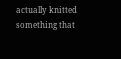actually knitted something that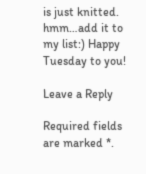is just knitted. hmm…add it to my list:) Happy Tuesday to you!

Leave a Reply

Required fields are marked *.